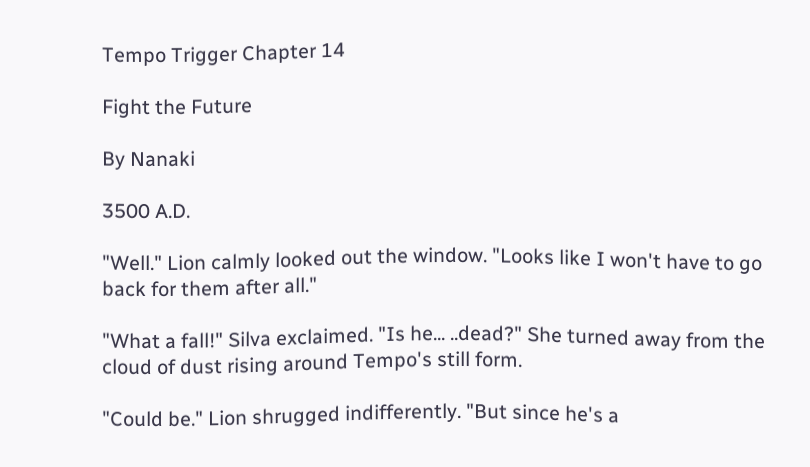Tempo Trigger Chapter 14

Fight the Future

By Nanaki

3500 A.D.

"Well." Lion calmly looked out the window. "Looks like I won't have to go back for them after all."

"What a fall!" Silva exclaimed. "Is he... ..dead?" She turned away from the cloud of dust rising around Tempo's still form.

"Could be." Lion shrugged indifferently. "But since he's a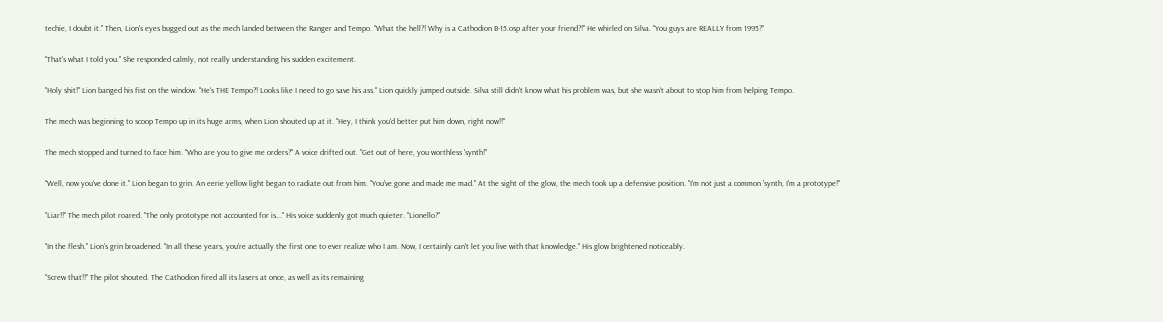techie, I doubt it." Then, Lion's eyes bugged out as the mech landed between the Ranger and Tempo. "What the hell?! Why is a Cathodion B-15.osp after your friend?!" He whirled on Silva. "You guys are REALLY from 1995?"

"That's what I told you." She responded calmly, not really understanding his sudden excitement.

"Holy shit!" Lion banged his fist on the window. "He's THE Tempo?! Looks like I need to go save his ass." Lion quickly jumped outside. Silva still didn't know what his problem was, but she wasn't about to stop him from helping Tempo.

The mech was beginning to scoop Tempo up in its huge arms, when Lion shouted up at it. "Hey, I think you'd better put him down, right now!!"

The mech stopped and turned to face him. "Who are you to give me orders?" A voice drifted out. "Get out of here, you worthless 'synth!"

"Well, now you've done it." Lion began to grin. An eerie yellow light began to radiate out from him. "You've gone and made me mad." At the sight of the glow, the mech took up a defensive position. "I'm not just a common 'synth, I'm a prototype!"

"Liar!!" The mech pilot roared. "The only prototype not accounted for is..." His voice suddenly got much quieter. "Lionello?"

"In the flesh." Lion's grin broadened. "In all these years, you're actually the first one to ever realize who I am. Now, I certainly can't let you live with that knowledge." His glow brightened noticeably.

"Screw that!!" The pilot shouted. The Cathodion fired all its lasers at once, as well as its remaining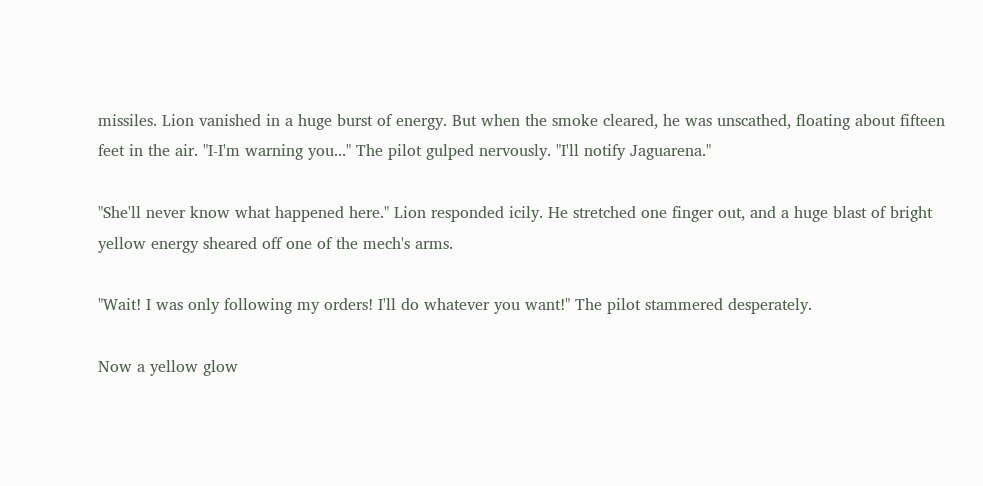missiles. Lion vanished in a huge burst of energy. But when the smoke cleared, he was unscathed, floating about fifteen feet in the air. "I-I'm warning you..." The pilot gulped nervously. "I'll notify Jaguarena."

"She'll never know what happened here." Lion responded icily. He stretched one finger out, and a huge blast of bright yellow energy sheared off one of the mech's arms.

"Wait! I was only following my orders! I'll do whatever you want!" The pilot stammered desperately.

Now a yellow glow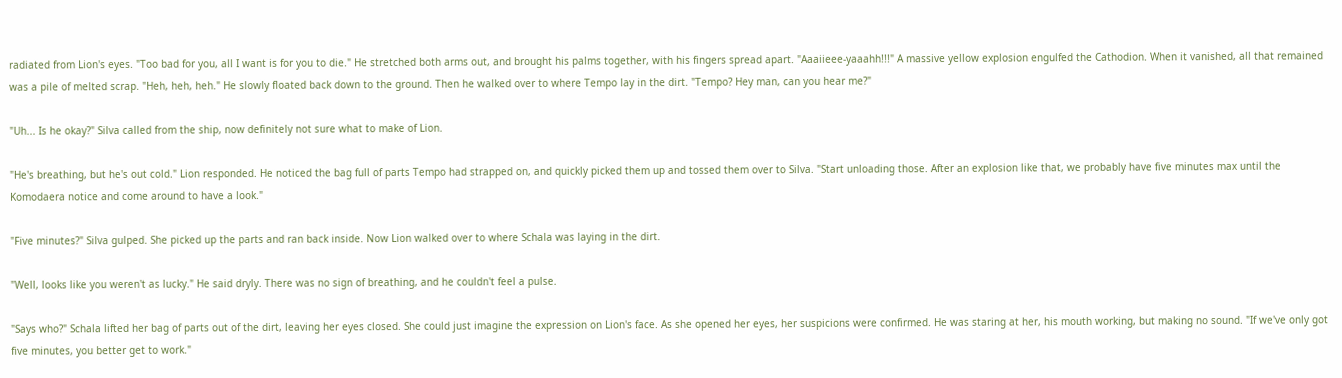radiated from Lion's eyes. "Too bad for you, all I want is for you to die." He stretched both arms out, and brought his palms together, with his fingers spread apart. "Aaaiieee-yaaahh!!!" A massive yellow explosion engulfed the Cathodion. When it vanished, all that remained was a pile of melted scrap. "Heh, heh, heh." He slowly floated back down to the ground. Then he walked over to where Tempo lay in the dirt. "Tempo? Hey man, can you hear me?"

"Uh... Is he okay?" Silva called from the ship, now definitely not sure what to make of Lion.

"He's breathing, but he's out cold." Lion responded. He noticed the bag full of parts Tempo had strapped on, and quickly picked them up and tossed them over to Silva. "Start unloading those. After an explosion like that, we probably have five minutes max until the Komodaera notice and come around to have a look."

"Five minutes?" Silva gulped. She picked up the parts and ran back inside. Now Lion walked over to where Schala was laying in the dirt.

"Well, looks like you weren't as lucky." He said dryly. There was no sign of breathing, and he couldn't feel a pulse.

"Says who?" Schala lifted her bag of parts out of the dirt, leaving her eyes closed. She could just imagine the expression on Lion's face. As she opened her eyes, her suspicions were confirmed. He was staring at her, his mouth working, but making no sound. "If we've only got five minutes, you better get to work."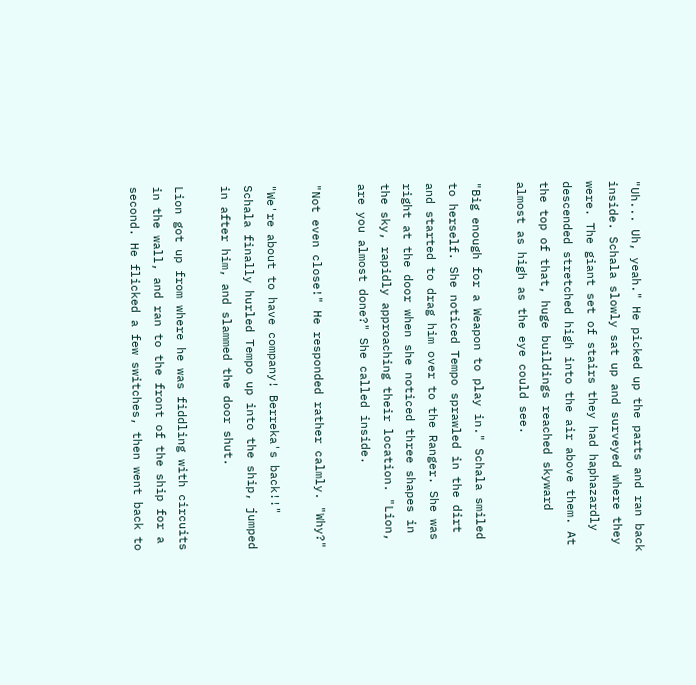"Uh... Uh, yeah." He picked up the parts and ran back inside. Schala slowly sat up and surveyed where they were. The giant set of stairs they had haphazardly descended stretched high into the air above them. At the top of that, huge buildings reached skyward almost as high as the eye could see.

"Big enough for a Weapon to play in." Schala smiled to herself. She noticed Tempo sprawled in the dirt and started to drag him over to the Ranger. She was right at the door when she noticed three shapes in the sky, rapidly approaching their location. "Lion, are you almost done?" She called inside.

"Not even close!" He responded rather calmly. "Why?"

"We're about to have company! Berreka's back!!" Schala finally hurled Tempo up into the ship, jumped in after him, and slammed the door shut.

Lion got up from where he was fiddling with circuits in the wall, and ran to the front of the ship for a second. He flicked a few switches, then went back to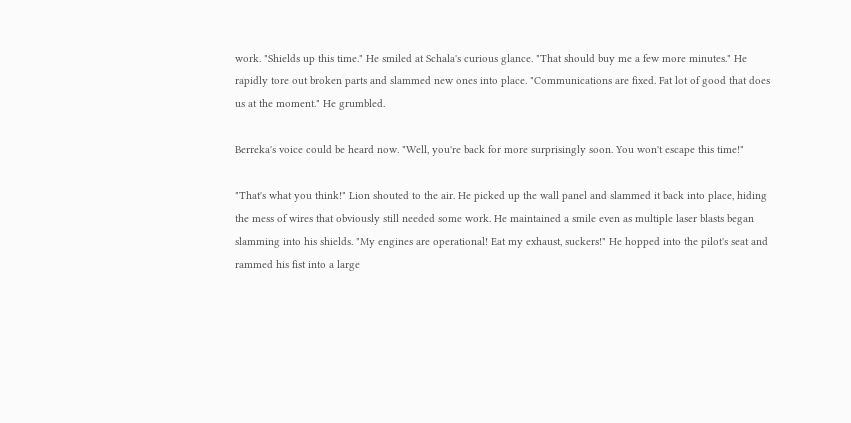work. "Shields up this time." He smiled at Schala's curious glance. "That should buy me a few more minutes." He rapidly tore out broken parts and slammed new ones into place. "Communications are fixed. Fat lot of good that does us at the moment." He grumbled.

Berreka's voice could be heard now. "Well, you're back for more surprisingly soon. You won't escape this time!"

"That's what you think!" Lion shouted to the air. He picked up the wall panel and slammed it back into place, hiding the mess of wires that obviously still needed some work. He maintained a smile even as multiple laser blasts began slamming into his shields. "My engines are operational! Eat my exhaust, suckers!" He hopped into the pilot's seat and rammed his fist into a large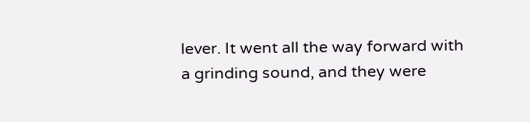lever. It went all the way forward with a grinding sound, and they were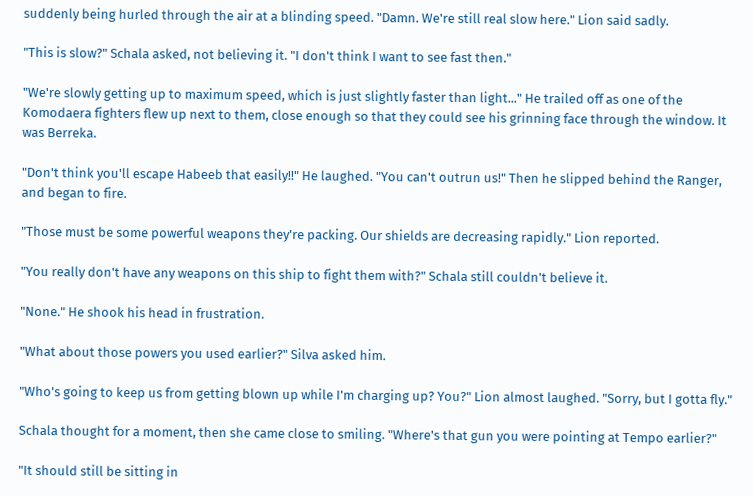suddenly being hurled through the air at a blinding speed. "Damn. We're still real slow here." Lion said sadly.

"This is slow?" Schala asked, not believing it. "I don't think I want to see fast then."

"We're slowly getting up to maximum speed, which is just slightly faster than light..." He trailed off as one of the Komodaera fighters flew up next to them, close enough so that they could see his grinning face through the window. It was Berreka.

"Don't think you'll escape Habeeb that easily!!" He laughed. "You can't outrun us!" Then he slipped behind the Ranger, and began to fire.

"Those must be some powerful weapons they're packing. Our shields are decreasing rapidly." Lion reported.

"You really don't have any weapons on this ship to fight them with?" Schala still couldn't believe it.

"None." He shook his head in frustration.

"What about those powers you used earlier?" Silva asked him.

"Who's going to keep us from getting blown up while I'm charging up? You?" Lion almost laughed. "Sorry, but I gotta fly."

Schala thought for a moment, then she came close to smiling. "Where's that gun you were pointing at Tempo earlier?"

"It should still be sitting in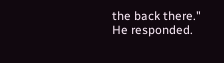the back there." He responded.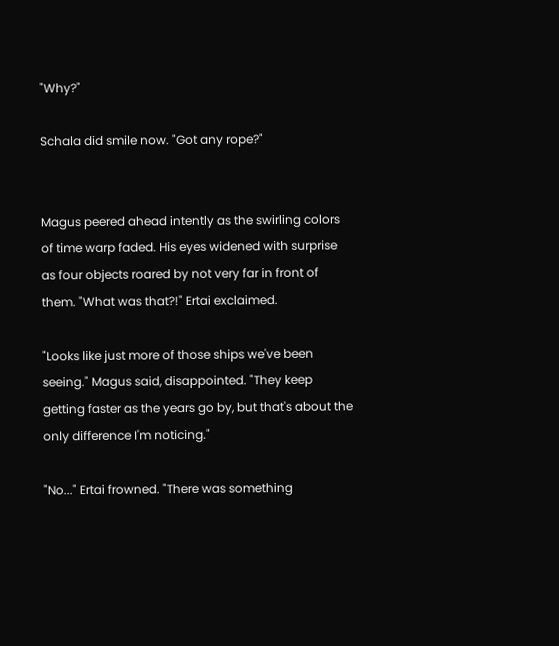"Why?"

Schala did smile now. "Got any rope?"


Magus peered ahead intently as the swirling colors of time warp faded. His eyes widened with surprise as four objects roared by not very far in front of them. "What was that?!" Ertai exclaimed.

"Looks like just more of those ships we've been seeing." Magus said, disappointed. "They keep getting faster as the years go by, but that's about the only difference I'm noticing."

"No..." Ertai frowned. "There was something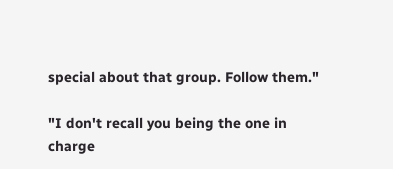special about that group. Follow them."

"I don't recall you being the one in charge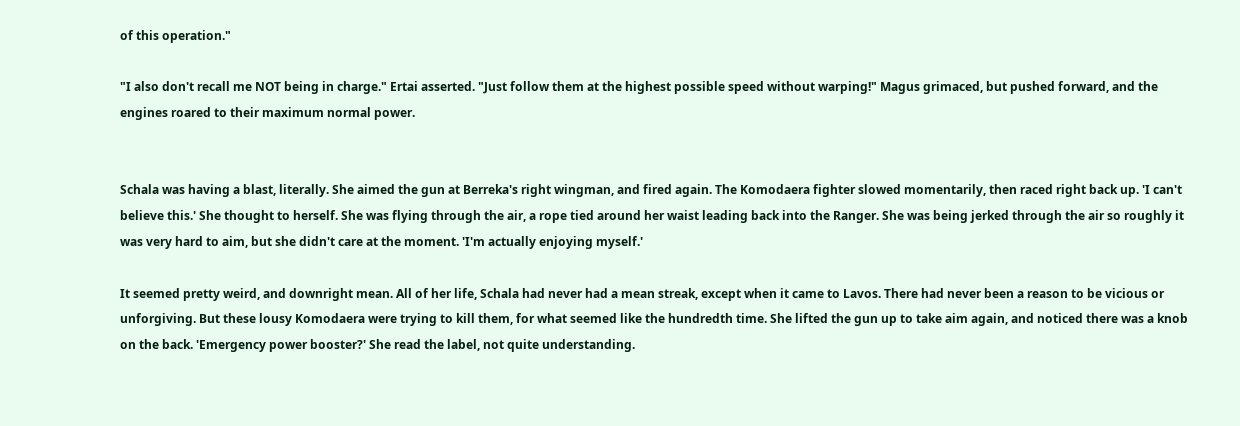of this operation."

"I also don't recall me NOT being in charge." Ertai asserted. "Just follow them at the highest possible speed without warping!" Magus grimaced, but pushed forward, and the engines roared to their maximum normal power.


Schala was having a blast, literally. She aimed the gun at Berreka's right wingman, and fired again. The Komodaera fighter slowed momentarily, then raced right back up. 'I can't believe this.' She thought to herself. She was flying through the air, a rope tied around her waist leading back into the Ranger. She was being jerked through the air so roughly it was very hard to aim, but she didn't care at the moment. 'I'm actually enjoying myself.'

It seemed pretty weird, and downright mean. All of her life, Schala had never had a mean streak, except when it came to Lavos. There had never been a reason to be vicious or unforgiving. But these lousy Komodaera were trying to kill them, for what seemed like the hundredth time. She lifted the gun up to take aim again, and noticed there was a knob on the back. 'Emergency power booster?' She read the label, not quite understanding.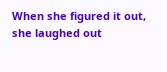When she figured it out, she laughed out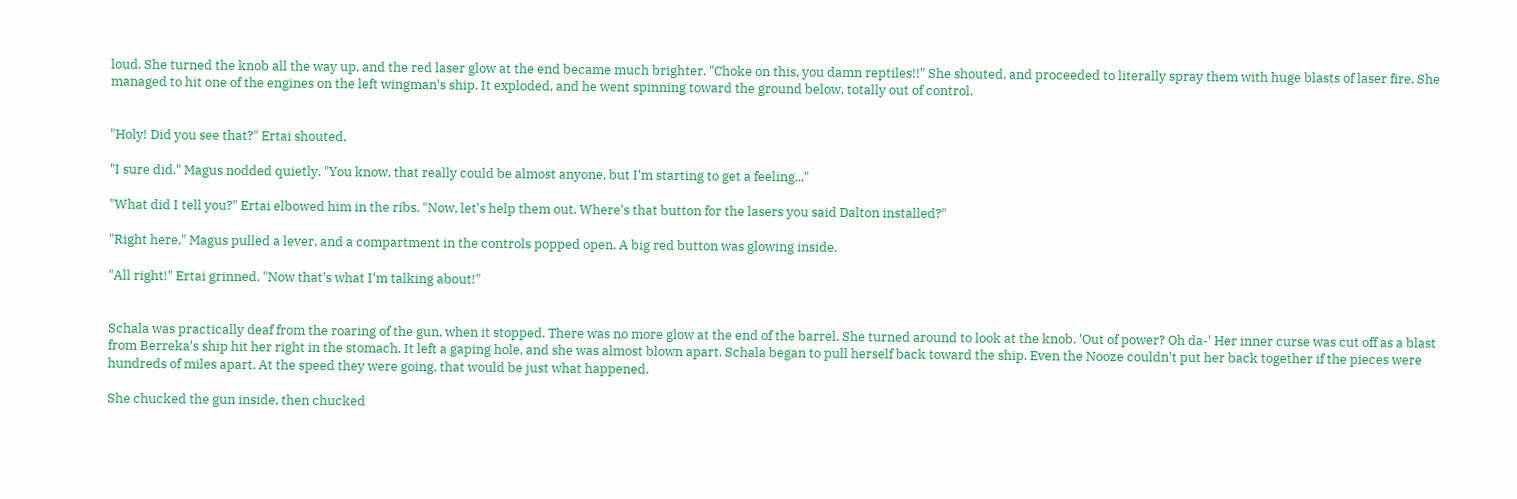loud. She turned the knob all the way up, and the red laser glow at the end became much brighter. "Choke on this, you damn reptiles!!" She shouted, and proceeded to literally spray them with huge blasts of laser fire. She managed to hit one of the engines on the left wingman's ship. It exploded, and he went spinning toward the ground below, totally out of control.


"Holy! Did you see that?" Ertai shouted.

"I sure did." Magus nodded quietly. "You know, that really could be almost anyone, but I'm starting to get a feeling..."

"What did I tell you?" Ertai elbowed him in the ribs. "Now, let's help them out. Where's that button for the lasers you said Dalton installed?"

"Right here." Magus pulled a lever, and a compartment in the controls popped open. A big red button was glowing inside.

"All right!" Ertai grinned. "Now that's what I'm talking about!"


Schala was practically deaf from the roaring of the gun, when it stopped. There was no more glow at the end of the barrel. She turned around to look at the knob. 'Out of power? Oh da-' Her inner curse was cut off as a blast from Berreka's ship hit her right in the stomach. It left a gaping hole, and she was almost blown apart. Schala began to pull herself back toward the ship. Even the Nooze couldn't put her back together if the pieces were hundreds of miles apart. At the speed they were going, that would be just what happened.

She chucked the gun inside, then chucked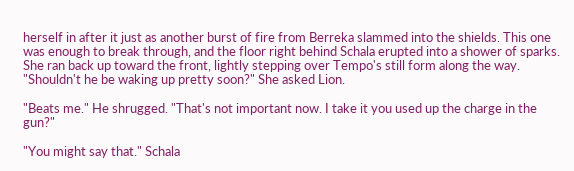herself in after it just as another burst of fire from Berreka slammed into the shields. This one was enough to break through, and the floor right behind Schala erupted into a shower of sparks. She ran back up toward the front, lightly stepping over Tempo's still form along the way. "Shouldn't he be waking up pretty soon?" She asked Lion.

"Beats me." He shrugged. "That's not important now. I take it you used up the charge in the gun?"

"You might say that." Schala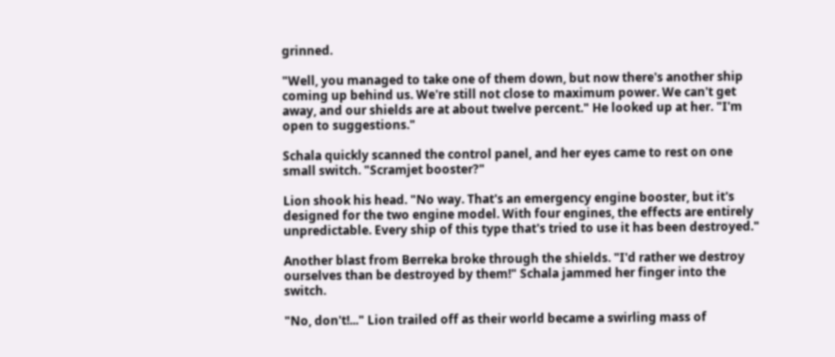grinned.

"Well, you managed to take one of them down, but now there's another ship coming up behind us. We're still not close to maximum power. We can't get away, and our shields are at about twelve percent." He looked up at her. "I'm open to suggestions."

Schala quickly scanned the control panel, and her eyes came to rest on one small switch. "Scramjet booster?"

Lion shook his head. "No way. That's an emergency engine booster, but it's designed for the two engine model. With four engines, the effects are entirely unpredictable. Every ship of this type that's tried to use it has been destroyed."

Another blast from Berreka broke through the shields. "I'd rather we destroy ourselves than be destroyed by them!" Schala jammed her finger into the switch.

"No, don't!..." Lion trailed off as their world became a swirling mass of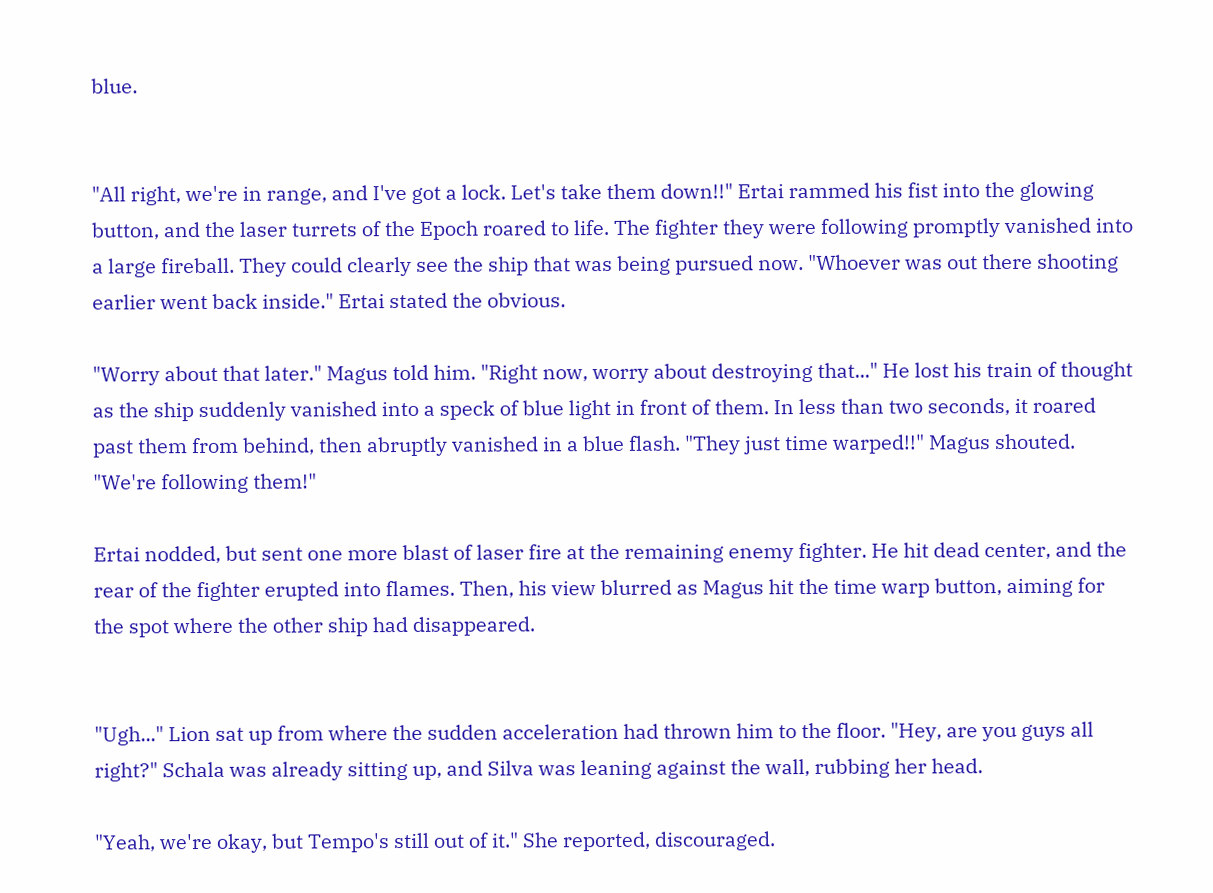blue.


"All right, we're in range, and I've got a lock. Let's take them down!!" Ertai rammed his fist into the glowing button, and the laser turrets of the Epoch roared to life. The fighter they were following promptly vanished into a large fireball. They could clearly see the ship that was being pursued now. "Whoever was out there shooting earlier went back inside." Ertai stated the obvious.

"Worry about that later." Magus told him. "Right now, worry about destroying that..." He lost his train of thought as the ship suddenly vanished into a speck of blue light in front of them. In less than two seconds, it roared past them from behind, then abruptly vanished in a blue flash. "They just time warped!!" Magus shouted. "We're following them!"

Ertai nodded, but sent one more blast of laser fire at the remaining enemy fighter. He hit dead center, and the rear of the fighter erupted into flames. Then, his view blurred as Magus hit the time warp button, aiming for the spot where the other ship had disappeared.


"Ugh..." Lion sat up from where the sudden acceleration had thrown him to the floor. "Hey, are you guys all right?" Schala was already sitting up, and Silva was leaning against the wall, rubbing her head.

"Yeah, we're okay, but Tempo's still out of it." She reported, discouraged.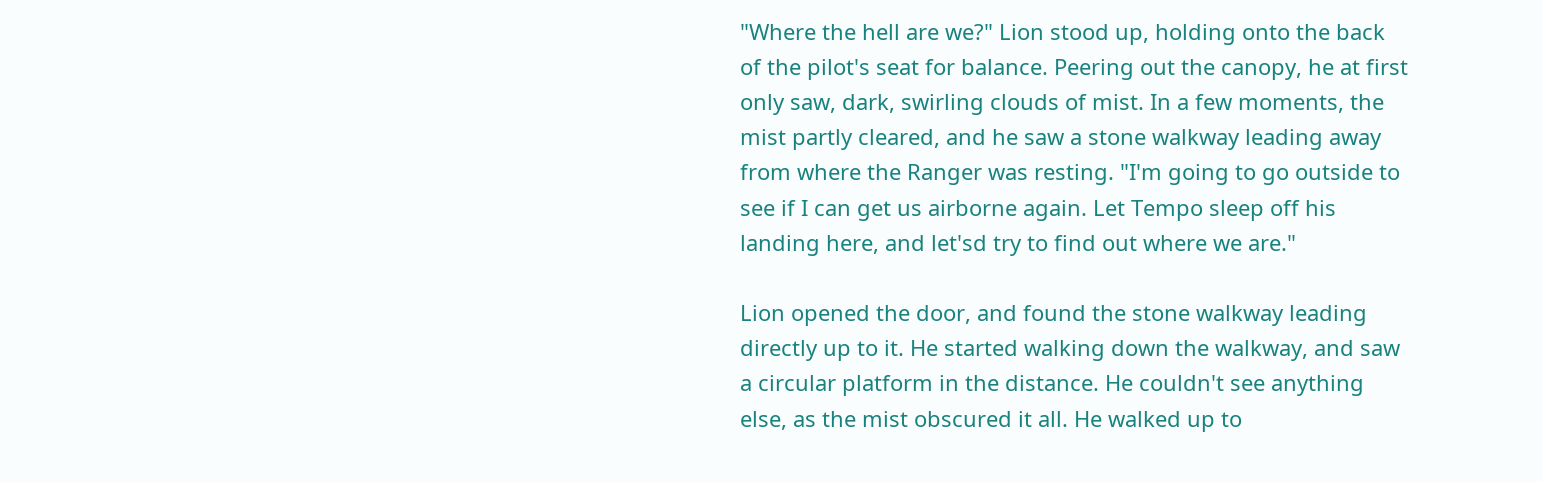"Where the hell are we?" Lion stood up, holding onto the back of the pilot's seat for balance. Peering out the canopy, he at first only saw, dark, swirling clouds of mist. In a few moments, the mist partly cleared, and he saw a stone walkway leading away from where the Ranger was resting. "I'm going to go outside to see if I can get us airborne again. Let Tempo sleep off his landing here, and let'sd try to find out where we are."

Lion opened the door, and found the stone walkway leading directly up to it. He started walking down the walkway, and saw a circular platform in the distance. He couldn't see anything else, as the mist obscured it all. He walked up to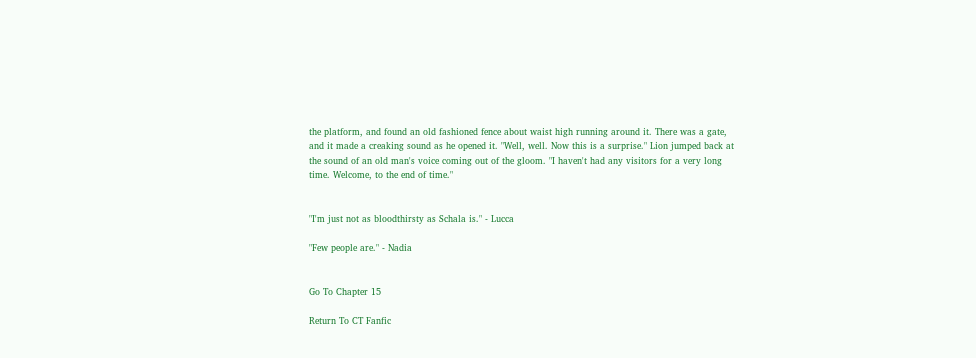the platform, and found an old fashioned fence about waist high running around it. There was a gate, and it made a creaking sound as he opened it. "Well, well. Now this is a surprise." Lion jumped back at the sound of an old man's voice coming out of the gloom. "I haven't had any visitors for a very long time. Welcome, to the end of time."


"I'm just not as bloodthirsty as Schala is." - Lucca

"Few people are." - Nadia


Go To Chapter 15

Return To CT Fanfic